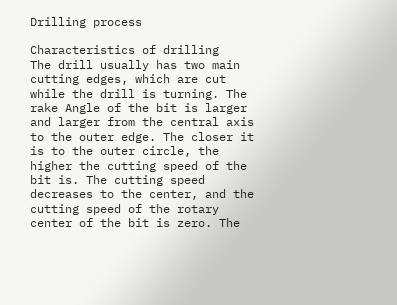Drilling process

Characteristics of drilling
The drill usually has two main cutting edges, which are cut while the drill is turning. The rake Angle of the bit is larger and larger from the central axis to the outer edge. The closer it is to the outer circle, the higher the cutting speed of the bit is. The cutting speed decreases to the center, and the cutting speed of the rotary center of the bit is zero. The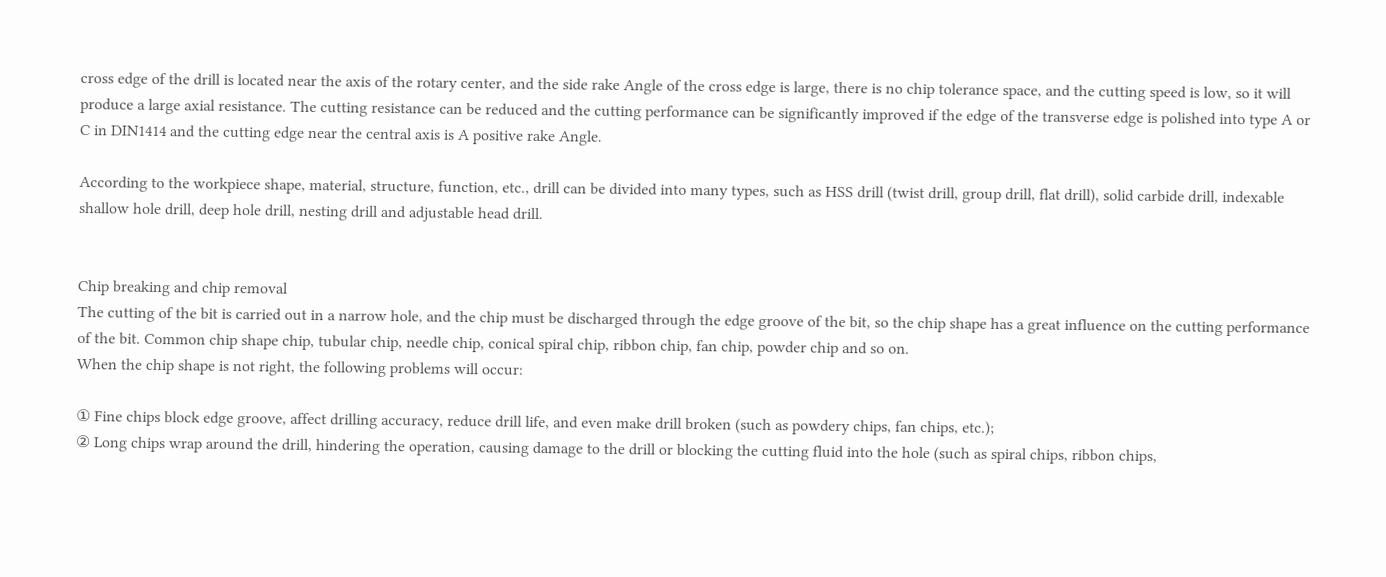cross edge of the drill is located near the axis of the rotary center, and the side rake Angle of the cross edge is large, there is no chip tolerance space, and the cutting speed is low, so it will produce a large axial resistance. The cutting resistance can be reduced and the cutting performance can be significantly improved if the edge of the transverse edge is polished into type A or C in DIN1414 and the cutting edge near the central axis is A positive rake Angle.

According to the workpiece shape, material, structure, function, etc., drill can be divided into many types, such as HSS drill (twist drill, group drill, flat drill), solid carbide drill, indexable shallow hole drill, deep hole drill, nesting drill and adjustable head drill.


Chip breaking and chip removal
The cutting of the bit is carried out in a narrow hole, and the chip must be discharged through the edge groove of the bit, so the chip shape has a great influence on the cutting performance of the bit. Common chip shape chip, tubular chip, needle chip, conical spiral chip, ribbon chip, fan chip, powder chip and so on.
When the chip shape is not right, the following problems will occur:

① Fine chips block edge groove, affect drilling accuracy, reduce drill life, and even make drill broken (such as powdery chips, fan chips, etc.);
② Long chips wrap around the drill, hindering the operation, causing damage to the drill or blocking the cutting fluid into the hole (such as spiral chips, ribbon chips,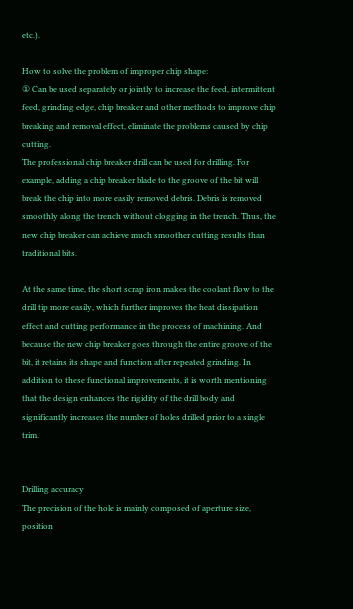etc.).

How to solve the problem of improper chip shape:
① Can be used separately or jointly to increase the feed, intermittent feed, grinding edge, chip breaker and other methods to improve chip breaking and removal effect, eliminate the problems caused by chip cutting.
The professional chip breaker drill can be used for drilling. For example, adding a chip breaker blade to the groove of the bit will break the chip into more easily removed debris. Debris is removed smoothly along the trench without clogging in the trench. Thus, the new chip breaker can achieve much smoother cutting results than traditional bits.

At the same time, the short scrap iron makes the coolant flow to the drill tip more easily, which further improves the heat dissipation effect and cutting performance in the process of machining. And because the new chip breaker goes through the entire groove of the bit, it retains its shape and function after repeated grinding. In addition to these functional improvements, it is worth mentioning that the design enhances the rigidity of the drill body and significantly increases the number of holes drilled prior to a single trim.


Drilling accuracy
The precision of the hole is mainly composed of aperture size, position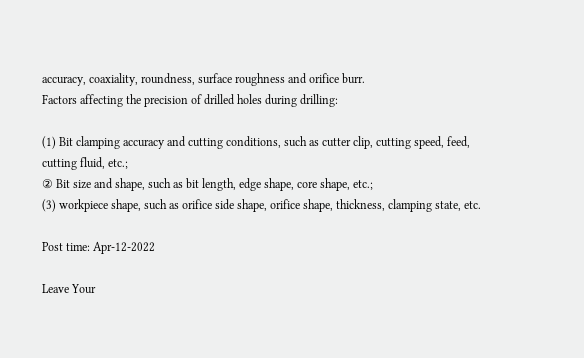accuracy, coaxiality, roundness, surface roughness and orifice burr.
Factors affecting the precision of drilled holes during drilling:

(1) Bit clamping accuracy and cutting conditions, such as cutter clip, cutting speed, feed, cutting fluid, etc.;
② Bit size and shape, such as bit length, edge shape, core shape, etc.;
(3) workpiece shape, such as orifice side shape, orifice shape, thickness, clamping state, etc.

Post time: Apr-12-2022

Leave Your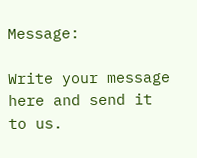Message:

Write your message here and send it to us.